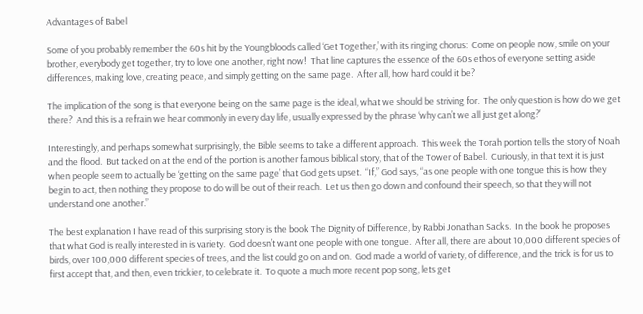Advantages of Babel

Some of you probably remember the 60s hit by the Youngbloods called ‘Get Together,’ with its ringing chorus:  Come on people now, smile on your brother, everybody get together, try to love one another, right now!  That line captures the essence of the 60s ethos of everyone setting aside differences, making love, creating peace, and simply getting on the same page.  After all, how hard could it be?

The implication of the song is that everyone being on the same page is the ideal, what we should be striving for.  The only question is how do we get there?  And this is a refrain we hear commonly in every day life, usually expressed by the phrase ‘why can’t we all just get along?’

Interestingly, and perhaps somewhat surprisingly, the Bible seems to take a different approach.  This week the Torah portion tells the story of Noah and the flood.  But tacked on at the end of the portion is another famous biblical story, that of the Tower of Babel.  Curiously, in that text it is just when people seem to actually be ‘getting on the same page’ that God gets upset.  “If,” God says, “as one people with one tongue this is how they begin to act, then nothing they propose to do will be out of their reach.  Let us then go down and confound their speech, so that they will not understand one another.”

The best explanation I have read of this surprising story is the book The Dignity of Difference, by Rabbi Jonathan Sacks.  In the book he proposes that what God is really interested in is variety.  God doesn’t want one people with one tongue.  After all, there are about 10,000 different species of birds, over 100,000 different species of trees, and the list could go on and on.  God made a world of variety, of difference, and the trick is for us to first accept that, and then, even trickier, to celebrate it.  To quote a much more recent pop song, lets get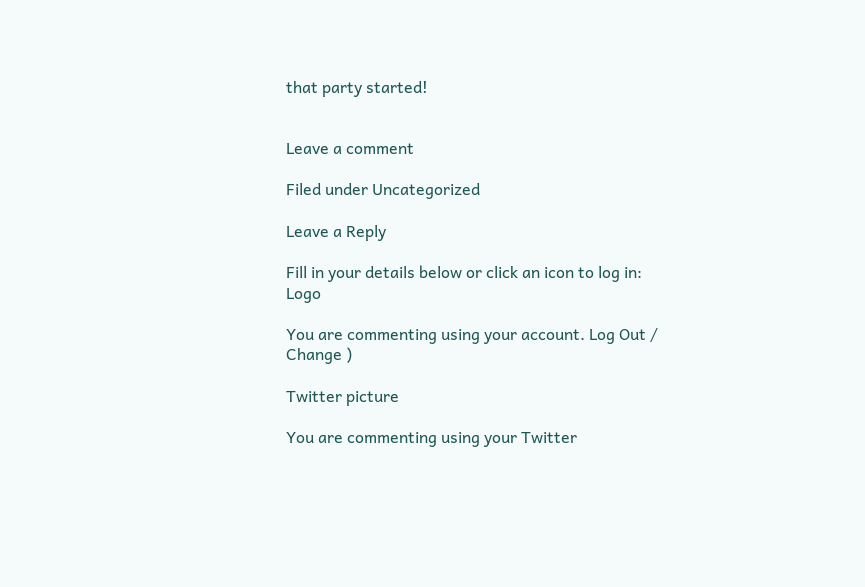that party started!


Leave a comment

Filed under Uncategorized

Leave a Reply

Fill in your details below or click an icon to log in: Logo

You are commenting using your account. Log Out / Change )

Twitter picture

You are commenting using your Twitter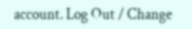account. Log Out / Change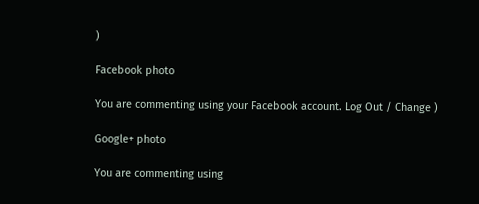)

Facebook photo

You are commenting using your Facebook account. Log Out / Change )

Google+ photo

You are commenting using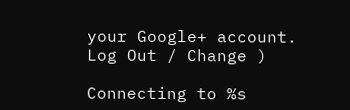your Google+ account. Log Out / Change )

Connecting to %s